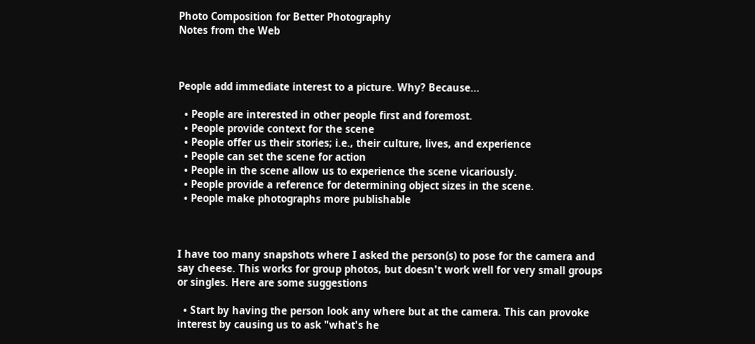Photo Composition for Better Photography
Notes from the Web



People add immediate interest to a picture. Why? Because...

  • People are interested in other people first and foremost.
  • People provide context for the scene
  • People offer us their stories; i.e., their culture, lives, and experience
  • People can set the scene for action
  • People in the scene allow us to experience the scene vicariously.
  • People provide a reference for determining object sizes in the scene.
  • People make photographs more publishable



I have too many snapshots where I asked the person(s) to pose for the camera and say cheese. This works for group photos, but doesn't work well for very small groups or singles. Here are some suggestions

  • Start by having the person look any where but at the camera. This can provoke interest by causing us to ask "what's he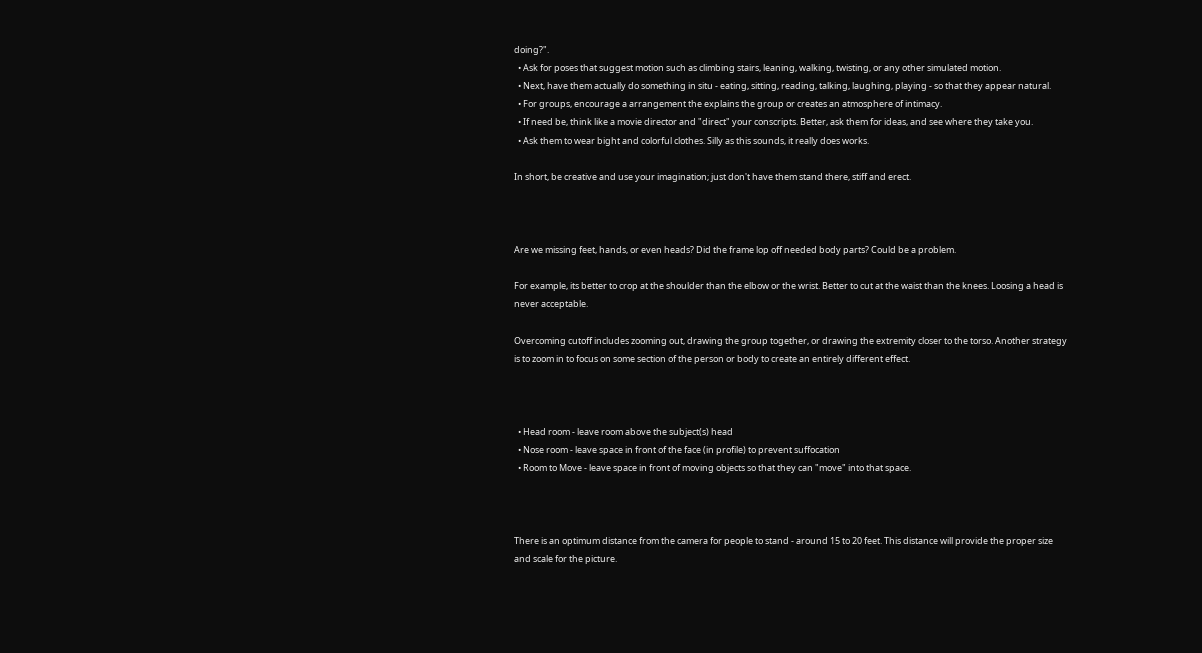doing?".
  • Ask for poses that suggest motion such as climbing stairs, leaning, walking, twisting, or any other simulated motion.
  • Next, have them actually do something in situ - eating, sitting, reading, talking, laughing, playing - so that they appear natural.
  • For groups, encourage a arrangement the explains the group or creates an atmosphere of intimacy.
  • If need be, think like a movie director and "direct" your conscripts. Better, ask them for ideas, and see where they take you.
  • Ask them to wear bight and colorful clothes. Silly as this sounds, it really does works.

In short, be creative and use your imagination; just don't have them stand there, stiff and erect.



Are we missing feet, hands, or even heads? Did the frame lop off needed body parts? Could be a problem.

For example, its better to crop at the shoulder than the elbow or the wrist. Better to cut at the waist than the knees. Loosing a head is never acceptable.

Overcoming cutoff includes zooming out, drawing the group together, or drawing the extremity closer to the torso. Another strategy is to zoom in to focus on some section of the person or body to create an entirely different effect.



  • Head room - leave room above the subject(s) head
  • Nose room - leave space in front of the face (in profile) to prevent suffocation
  • Room to Move - leave space in front of moving objects so that they can "move" into that space.



There is an optimum distance from the camera for people to stand - around 15 to 20 feet. This distance will provide the proper size and scale for the picture.